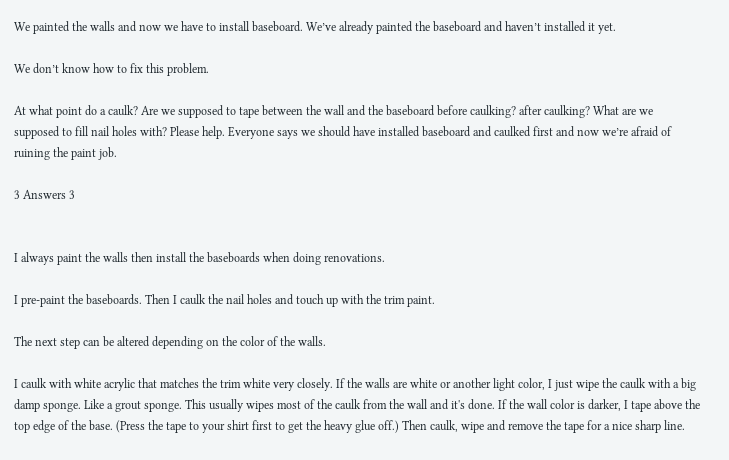We painted the walls and now we have to install baseboard. We’ve already painted the baseboard and haven’t installed it yet.

We don’t know how to fix this problem.

At what point do a caulk? Are we supposed to tape between the wall and the baseboard before caulking? after caulking? What are we supposed to fill nail holes with? Please help. Everyone says we should have installed baseboard and caulked first and now we’re afraid of ruining the paint job.

3 Answers 3


I always paint the walls then install the baseboards when doing renovations.

I pre-paint the baseboards. Then I caulk the nail holes and touch up with the trim paint.

The next step can be altered depending on the color of the walls.

I caulk with white acrylic that matches the trim white very closely. If the walls are white or another light color, I just wipe the caulk with a big damp sponge. Like a grout sponge. This usually wipes most of the caulk from the wall and it's done. If the wall color is darker, I tape above the top edge of the base. (Press the tape to your shirt first to get the heavy glue off.) Then caulk, wipe and remove the tape for a nice sharp line.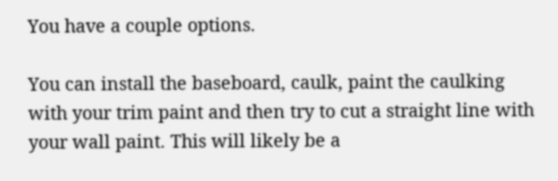You have a couple options.

You can install the baseboard, caulk, paint the caulking with your trim paint and then try to cut a straight line with your wall paint. This will likely be a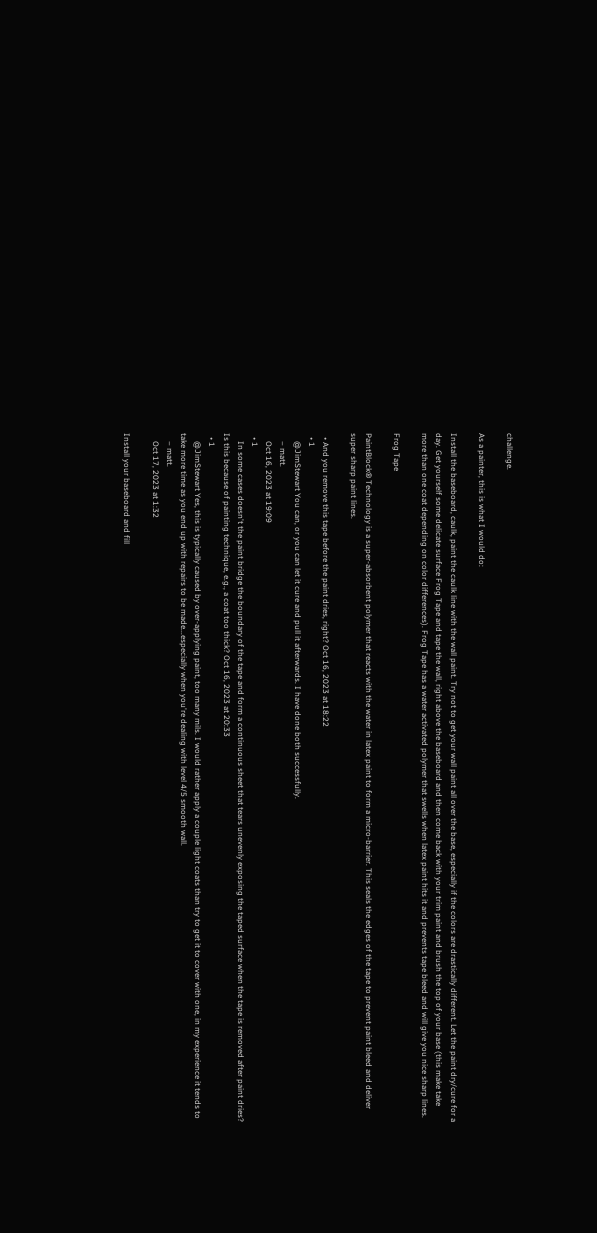challenge.

As a painter, this is what I would do:

Install the baseboard, caulk, paint the caulk line with the wall paint. Try not to get your wall paint all over the base, especially if the colors are drastically different. Let the paint dry/cure for a day. Get yourself some delicate surface Frog Tape and tape the wall, right above the baseboard and then come back with your trim paint and brush the top of your base (this make take more than one coat depending on color differences). Frog Tape has a water activated polymer that swells when latex paint hits it and prevents tape bleed and will give you nice sharp lines.

Frog Tape

PaintBlock® Technology is a super-absorbent polymer that reacts with the water in latex paint to form a micro-barrier. This seals the edges of the tape to prevent paint bleed and deliver super sharp paint lines.

  • And you remove this tape before the paint dries, right? Oct 16, 2023 at 18:22
  • 1
    @JimStewart You can, or you can let it cure and pull it afterwards. I have done both successfully.
    – matt.
    Oct 16, 2023 at 19:09
  • 1
    In some cases doesn't the paint bridge the boundary of the tape and form a continuous sheet that tears unevenly exposing the taped surface when the tape is removed after paint dries? Is this because of painting technique, e.g., a coat too thick? Oct 16, 2023 at 20:33
  • 1
    @JimStewart Yes, this is typically caused by over-applying paint, too many mils. I would rather apply a couple light coats than try to get it to cover with one, in my experience it tends to take more time as you end up with repairs to be made...especially when you're dealing with level 4/5 smooth wall.
    – matt.
    Oct 17, 2023 at 1:32

Install your baseboard and fill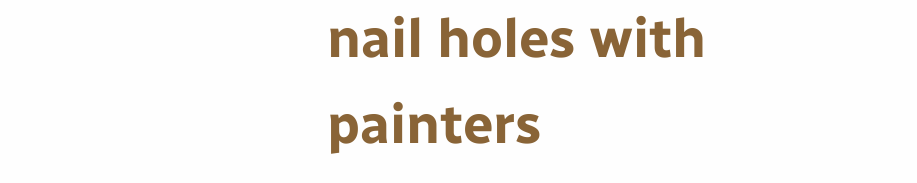nail holes with painters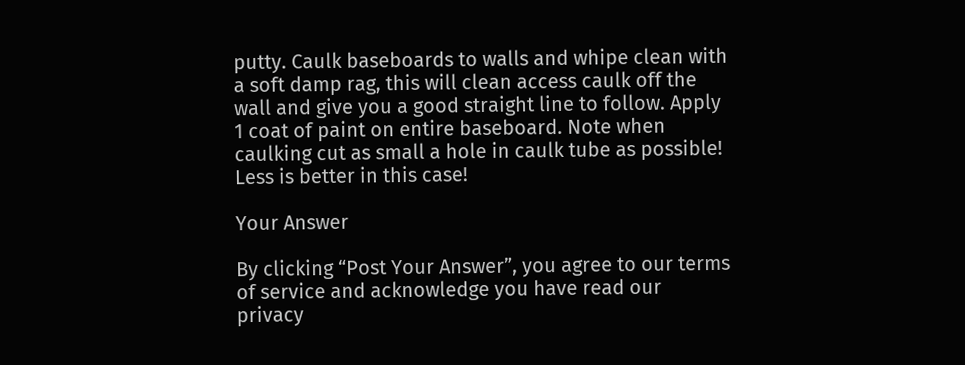putty. Caulk baseboards to walls and whipe clean with a soft damp rag, this will clean access caulk off the wall and give you a good straight line to follow. Apply 1 coat of paint on entire baseboard. Note when caulking cut as small a hole in caulk tube as possible! Less is better in this case!

Your Answer

By clicking “Post Your Answer”, you agree to our terms of service and acknowledge you have read our privacy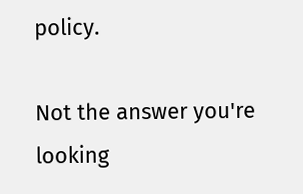policy.

Not the answer you're looking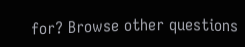for? Browse other questions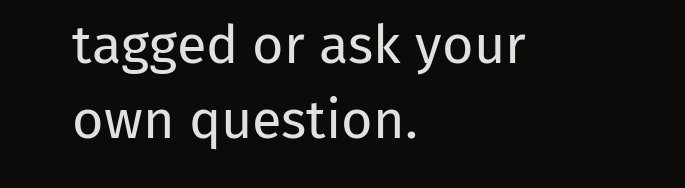tagged or ask your own question.